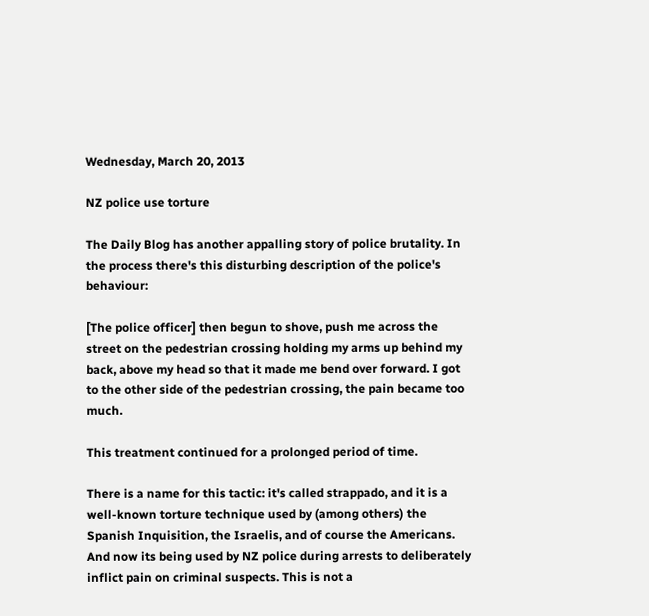Wednesday, March 20, 2013

NZ police use torture

The Daily Blog has another appalling story of police brutality. In the process there's this disturbing description of the police's behaviour:

[The police officer] then begun to shove, push me across the street on the pedestrian crossing holding my arms up behind my back, above my head so that it made me bend over forward. I got to the other side of the pedestrian crossing, the pain became too much.

This treatment continued for a prolonged period of time.

There is a name for this tactic: it's called strappado, and it is a well-known torture technique used by (among others) the Spanish Inquisition, the Israelis, and of course the Americans. And now its being used by NZ police during arrests to deliberately inflict pain on criminal suspects. This is not a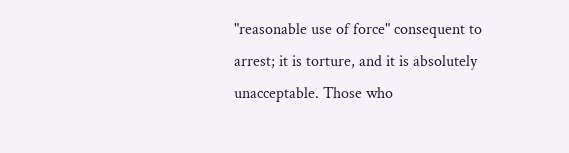"reasonable use of force" consequent to arrest; it is torture, and it is absolutely unacceptable. Those who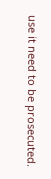use it need to be prosecuted.